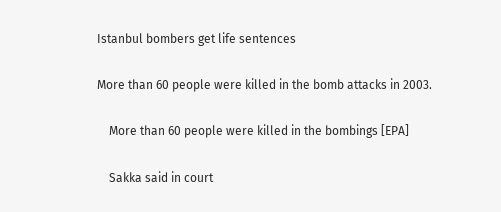Istanbul bombers get life sentences

More than 60 people were killed in the bomb attacks in 2003.

    More than 60 people were killed in the bombings [EPA]

    Sakka said in court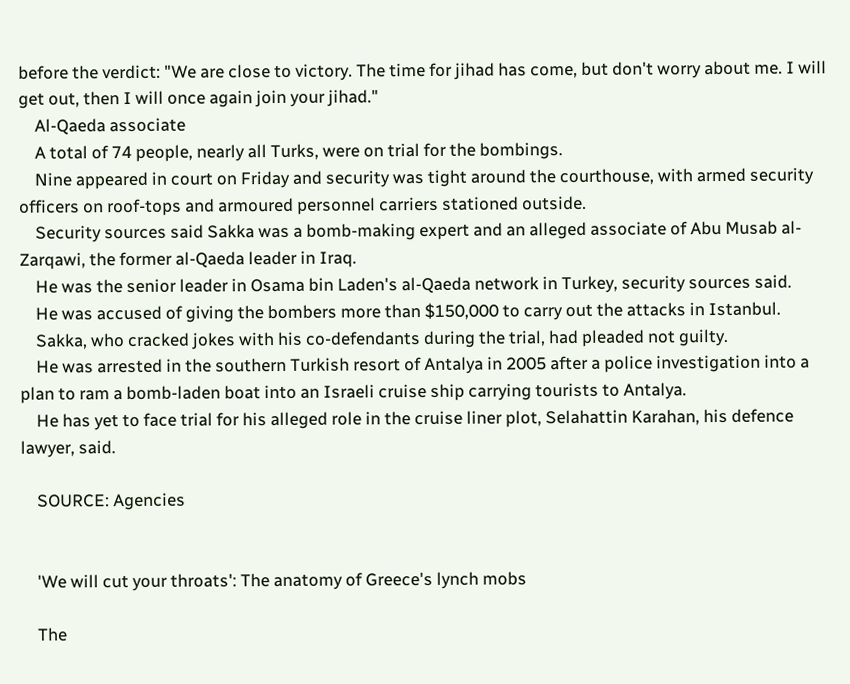before the verdict: "We are close to victory. The time for jihad has come, but don't worry about me. I will get out, then I will once again join your jihad."
    Al-Qaeda associate
    A total of 74 people, nearly all Turks, were on trial for the bombings.
    Nine appeared in court on Friday and security was tight around the courthouse, with armed security officers on roof-tops and armoured personnel carriers stationed outside.
    Security sources said Sakka was a bomb-making expert and an alleged associate of Abu Musab al-Zarqawi, the former al-Qaeda leader in Iraq.
    He was the senior leader in Osama bin Laden's al-Qaeda network in Turkey, security sources said.
    He was accused of giving the bombers more than $150,000 to carry out the attacks in Istanbul.
    Sakka, who cracked jokes with his co-defendants during the trial, had pleaded not guilty.
    He was arrested in the southern Turkish resort of Antalya in 2005 after a police investigation into a plan to ram a bomb-laden boat into an Israeli cruise ship carrying tourists to Antalya.
    He has yet to face trial for his alleged role in the cruise liner plot, Selahattin Karahan, his defence lawyer, said.

    SOURCE: Agencies


    'We will cut your throats': The anatomy of Greece's lynch mobs

    The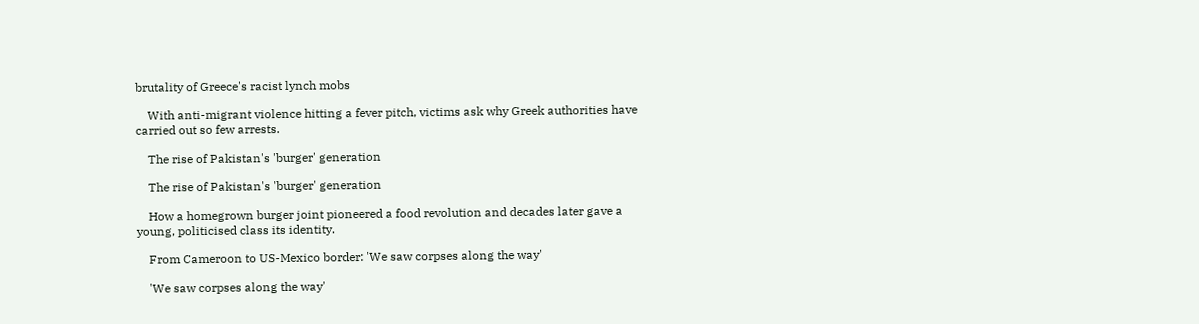brutality of Greece's racist lynch mobs

    With anti-migrant violence hitting a fever pitch, victims ask why Greek authorities have carried out so few arrests.

    The rise of Pakistan's 'burger' generation

    The rise of Pakistan's 'burger' generation

    How a homegrown burger joint pioneered a food revolution and decades later gave a young, politicised class its identity.

    From Cameroon to US-Mexico border: 'We saw corpses along the way'

    'We saw corpses along the way'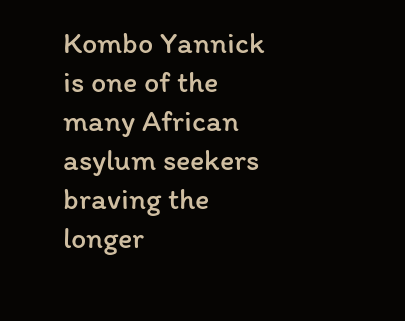Kombo Yannick is one of the many African asylum seekers braving the longer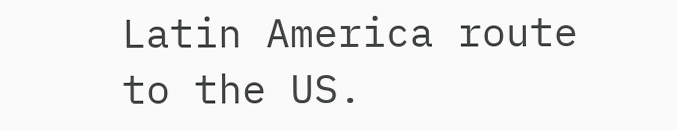Latin America route to the US.